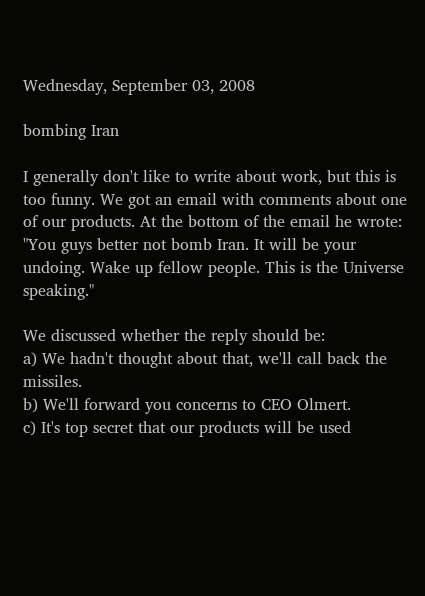Wednesday, September 03, 2008

bombing Iran

I generally don't like to write about work, but this is too funny. We got an email with comments about one of our products. At the bottom of the email he wrote: "You guys better not bomb Iran. It will be your undoing. Wake up fellow people. This is the Universe speaking."

We discussed whether the reply should be:
a) We hadn't thought about that, we'll call back the missiles.
b) We'll forward you concerns to CEO Olmert.
c) It's top secret that our products will be used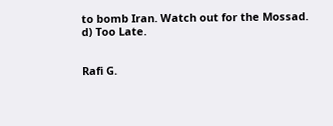to bomb Iran. Watch out for the Mossad.
d) Too Late.


Rafi G.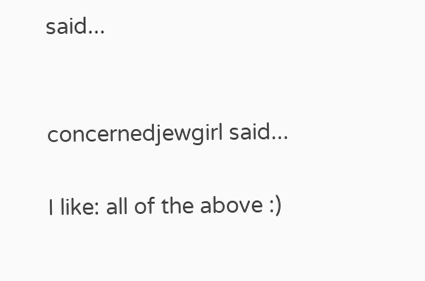said...


concernedjewgirl said...

I like: all of the above :)